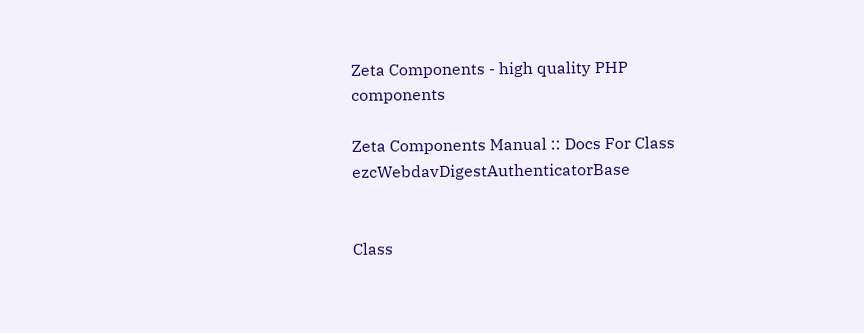Zeta Components - high quality PHP components

Zeta Components Manual :: Docs For Class ezcWebdavDigestAuthenticatorBase


Class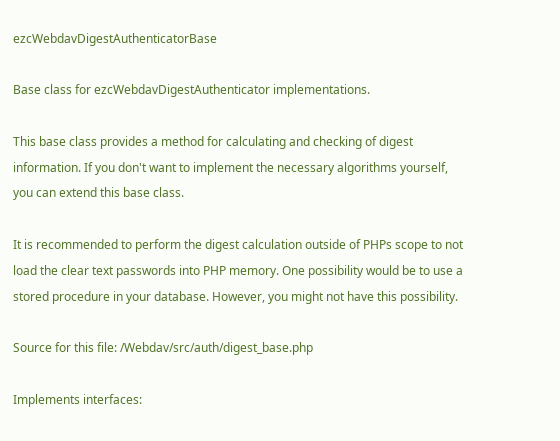ezcWebdavDigestAuthenticatorBase

Base class for ezcWebdavDigestAuthenticator implementations.

This base class provides a method for calculating and checking of digest information. If you don't want to implement the necessary algorithms yourself, you can extend this base class.

It is recommended to perform the digest calculation outside of PHPs scope to not load the clear text passwords into PHP memory. One possibility would be to use a stored procedure in your database. However, you might not have this possibility.

Source for this file: /Webdav/src/auth/digest_base.php

Implements interfaces: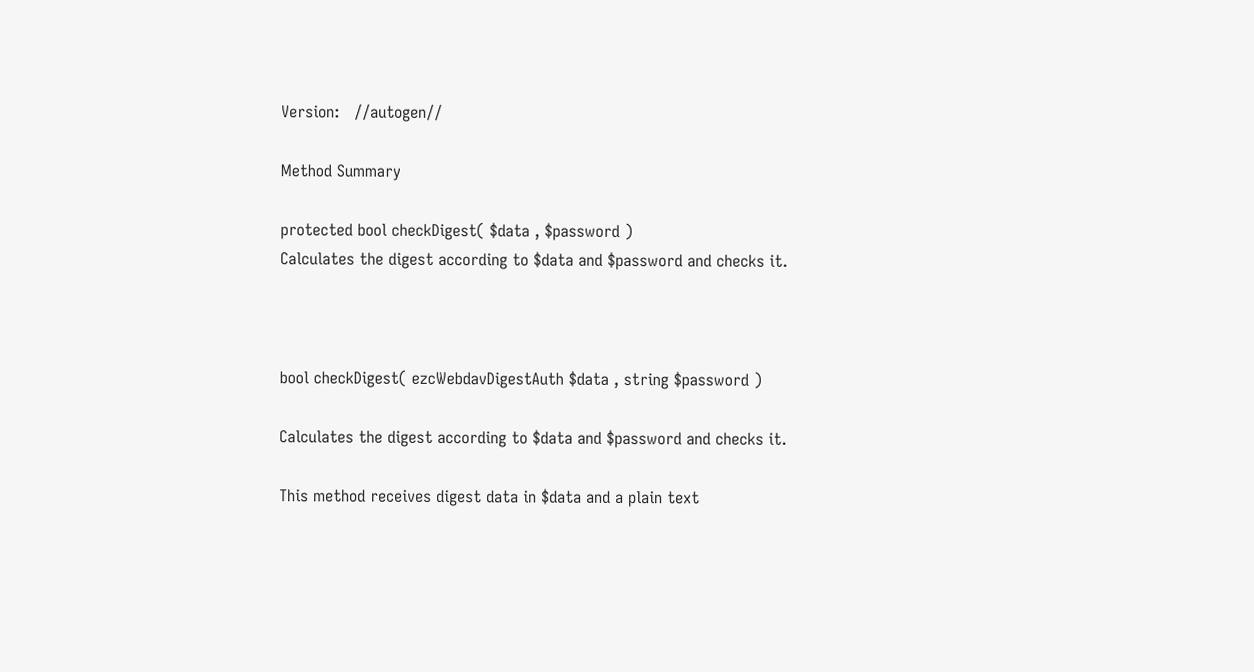Version:   //autogen//

Method Summary

protected bool checkDigest( $data , $password )
Calculates the digest according to $data and $password and checks it.



bool checkDigest( ezcWebdavDigestAuth $data , string $password )

Calculates the digest according to $data and $password and checks it.

This method receives digest data in $data and a plain text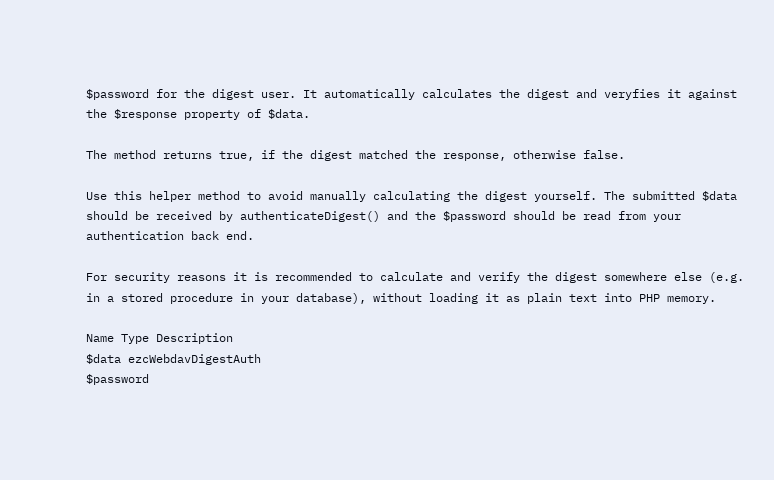$password for the digest user. It automatically calculates the digest and veryfies it against the $response property of $data.

The method returns true, if the digest matched the response, otherwise false.

Use this helper method to avoid manually calculating the digest yourself. The submitted $data should be received by authenticateDigest() and the $password should be read from your authentication back end.

For security reasons it is recommended to calculate and verify the digest somewhere else (e.g. in a stored procedure in your database), without loading it as plain text into PHP memory.

Name Type Description
$data ezcWebdavDigestAuth
$password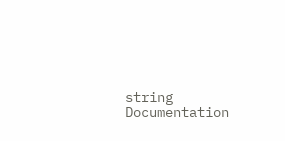string
Documentation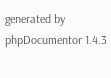generated by phpDocumentor 1.4.3